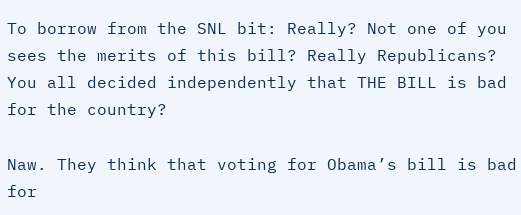To borrow from the SNL bit: Really? Not one of you sees the merits of this bill? Really Republicans? You all decided independently that THE BILL is bad for the country?

Naw. They think that voting for Obama’s bill is bad for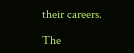their careers.

The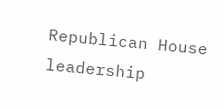Republican House leadership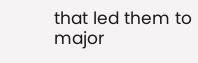that led them to major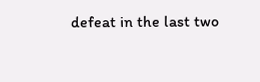defeat in the last two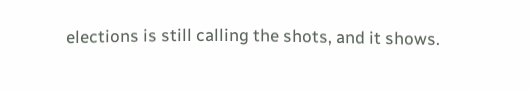elections is still calling the shots, and it shows.